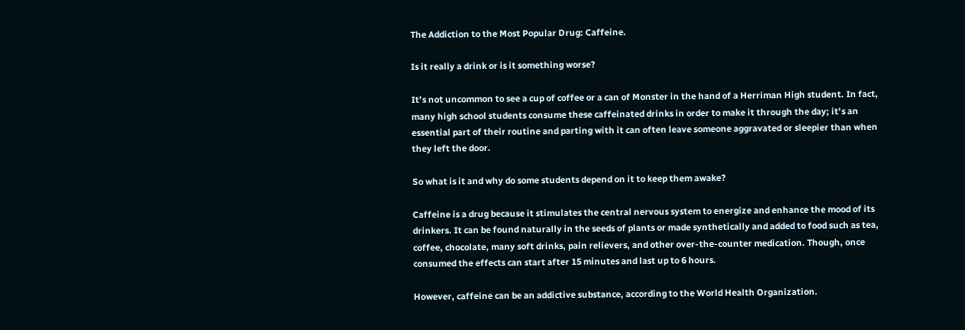The Addiction to the Most Popular Drug: Caffeine.

Is it really a drink or is it something worse?

It’s not uncommon to see a cup of coffee or a can of Monster in the hand of a Herriman High student. In fact, many high school students consume these caffeinated drinks in order to make it through the day; it’s an essential part of their routine and parting with it can often leave someone aggravated or sleepier than when they left the door.

So what is it and why do some students depend on it to keep them awake?

Caffeine is a drug because it stimulates the central nervous system to energize and enhance the mood of its drinkers. It can be found naturally in the seeds of plants or made synthetically and added to food such as tea, coffee, chocolate, many soft drinks, pain relievers, and other over-the-counter medication. Though, once consumed the effects can start after 15 minutes and last up to 6 hours.

However, caffeine can be an addictive substance, according to the World Health Organization.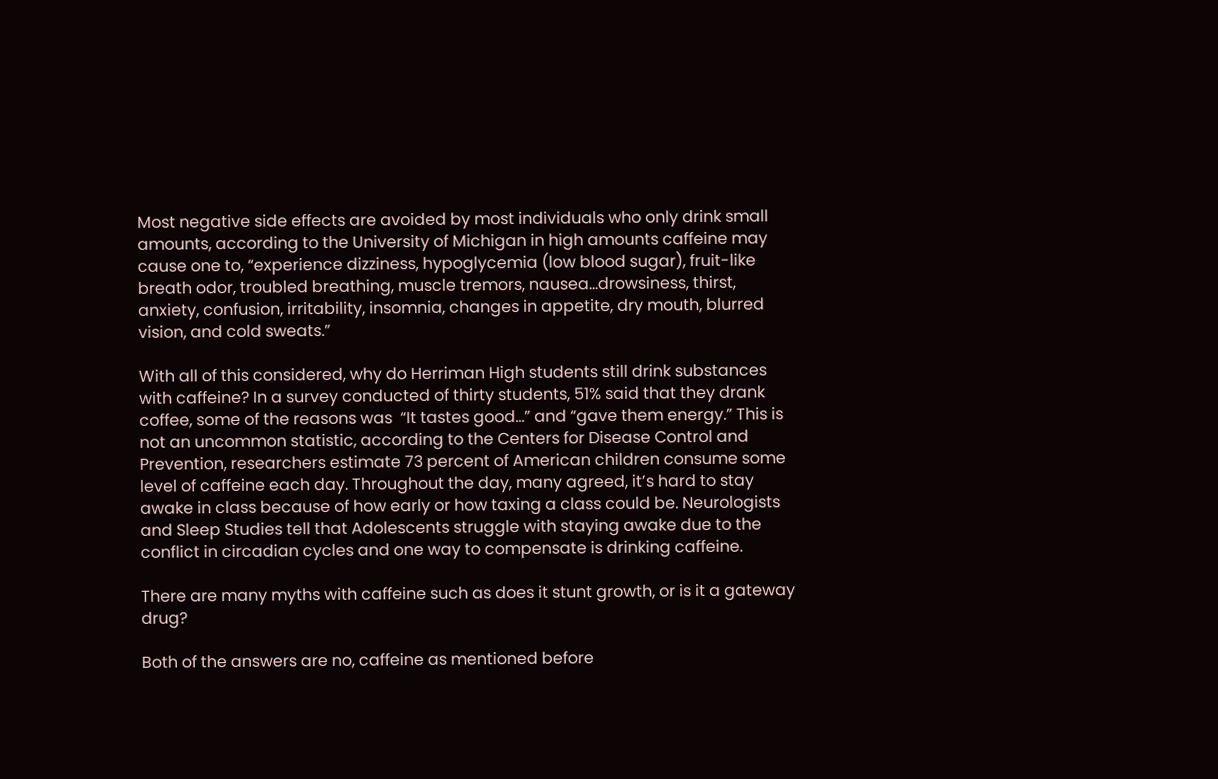Most negative side effects are avoided by most individuals who only drink small amounts, according to the University of Michigan in high amounts caffeine may cause one to, “experience dizziness, hypoglycemia (low blood sugar), fruit-like breath odor, troubled breathing, muscle tremors, nausea…drowsiness, thirst, anxiety, confusion, irritability, insomnia, changes in appetite, dry mouth, blurred vision, and cold sweats.”

With all of this considered, why do Herriman High students still drink substances with caffeine? In a survey conducted of thirty students, 51% said that they drank coffee, some of the reasons was  “It tastes good…” and “gave them energy.” This is not an uncommon statistic, according to the Centers for Disease Control and Prevention, researchers estimate 73 percent of American children consume some level of caffeine each day. Throughout the day, many agreed, it’s hard to stay awake in class because of how early or how taxing a class could be. Neurologists and Sleep Studies tell that Adolescents struggle with staying awake due to the conflict in circadian cycles and one way to compensate is drinking caffeine.

There are many myths with caffeine such as does it stunt growth, or is it a gateway drug?

Both of the answers are no, caffeine as mentioned before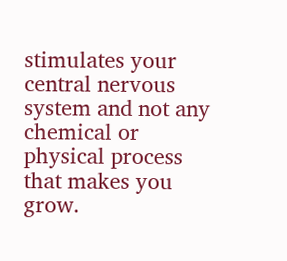stimulates your central nervous system and not any chemical or physical process that makes you grow.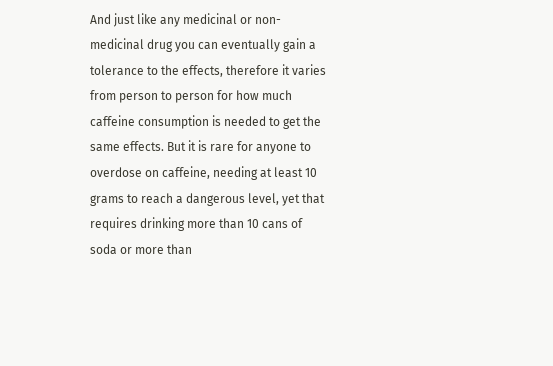And just like any medicinal or non-medicinal drug you can eventually gain a tolerance to the effects, therefore it varies from person to person for how much caffeine consumption is needed to get the same effects. But it is rare for anyone to overdose on caffeine, needing at least 10 grams to reach a dangerous level, yet that requires drinking more than 10 cans of soda or more than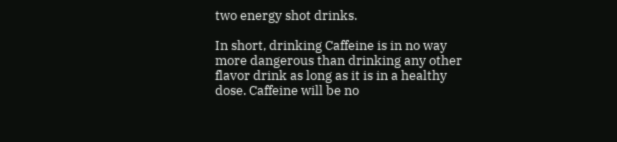two energy shot drinks.

In short, drinking Caffeine is in no way more dangerous than drinking any other flavor drink as long as it is in a healthy dose. Caffeine will be no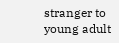stranger to young adult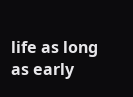life as long as early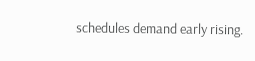schedules demand early rising.